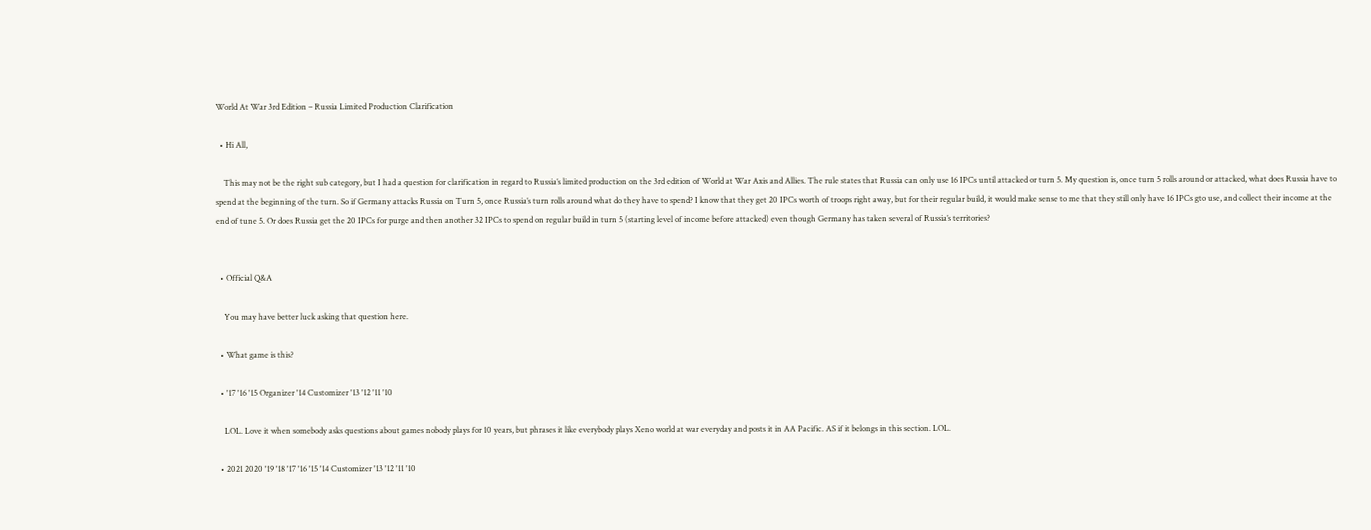World At War 3rd Edition – Russia Limited Production Clarification

  • Hi All,

    This may not be the right sub category, but I had a question for clarification in regard to Russia’s limited production on the 3rd edition of World at War Axis and Allies. The rule states that Russia can only use 16 IPCs until attacked or turn 5. My question is, once turn 5 rolls around or attacked, what does Russia have to spend at the beginning of the turn. So if Germany attacks Russia on Turn 5, once Russia’s turn rolls around what do they have to spend? I know that they get 20 IPCs worth of troops right away, but for their regular build, it would make sense to me that they still only have 16 IPCs gto use, and collect their income at the end of tune 5. Or does Russia get the 20 IPCs for purge and then another 32 IPCs to spend on regular build in turn 5 (starting level of income before attacked) even though Germany has taken several of Russia’s territories?


  • Official Q&A

    You may have better luck asking that question here.

  • What game is this?

  • '17 '16 '15 Organizer '14 Customizer '13 '12 '11 '10

    LOL. Love it when somebody asks questions about games nobody plays for 10 years, but phrases it like everybody plays Xeno world at war everyday and posts it in AA Pacific. AS if it belongs in this section. LOL.

  • 2021 2020 '19 '18 '17 '16 '15 '14 Customizer '13 '12 '11 '10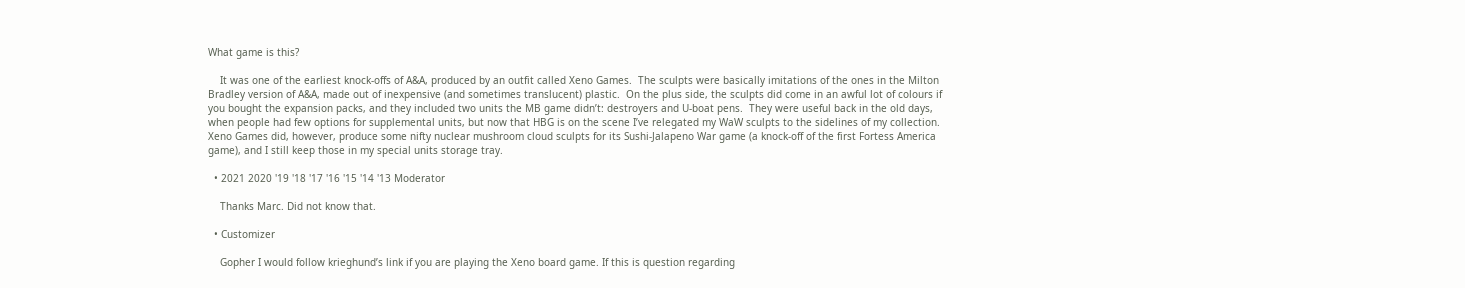What game is this?

    It was one of the earliest knock-offs of A&A, produced by an outfit called Xeno Games.  The sculpts were basically imitations of the ones in the Milton Bradley version of A&A, made out of inexpensive (and sometimes translucent) plastic.  On the plus side, the sculpts did come in an awful lot of colours if you bought the expansion packs, and they included two units the MB game didn’t: destroyers and U-boat pens.  They were useful back in the old days, when people had few options for supplemental units, but now that HBG is on the scene I’ve relegated my WaW sculpts to the sidelines of my collection.  Xeno Games did, however, produce some nifty nuclear mushroom cloud sculpts for its Sushi-Jalapeno War game (a knock-off of the first Fortess America game), and I still keep those in my special units storage tray.

  • 2021 2020 '19 '18 '17 '16 '15 '14 '13 Moderator

    Thanks Marc. Did not know that.

  • Customizer

    Gopher I would follow krieghund’s link if you are playing the Xeno board game. If this is question regarding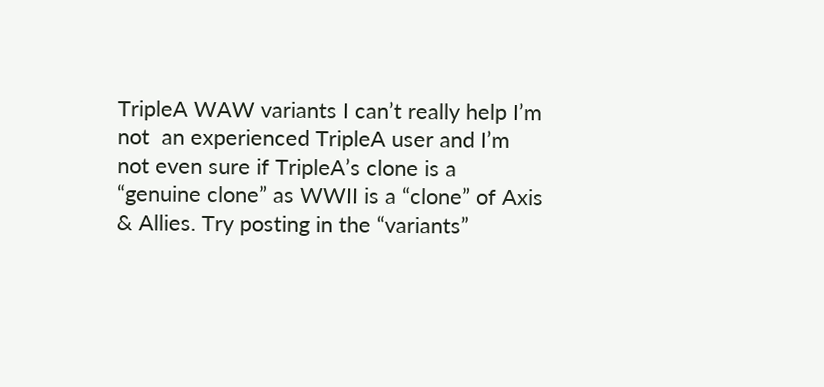TripleA WAW variants I can’t really help I’m not  an experienced TripleA user and I’m not even sure if TripleA’s clone is a “genuine clone” as WWII is a “clone” of Axis & Allies. Try posting in the “variants”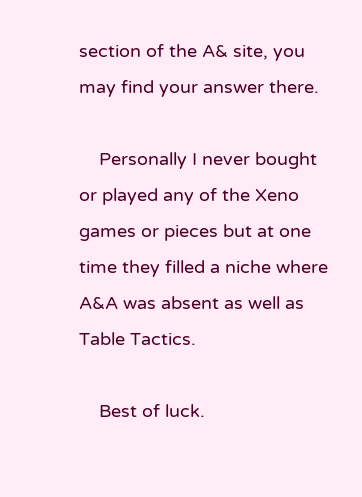section of the A& site, you may find your answer there.

    Personally I never bought or played any of the Xeno games or pieces but at one time they filled a niche where A&A was absent as well as Table Tactics.

    Best of luck.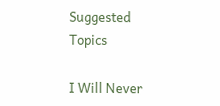Suggested Topics

I Will Never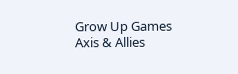Grow Up Games
Axis & Allies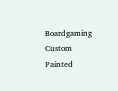Boardgaming Custom Painted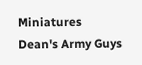Miniatures
Dean's Army Guys